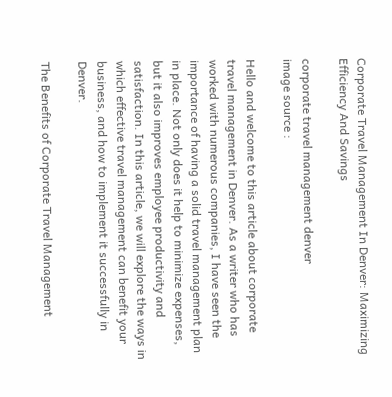Corporate Travel Management In Denver: Maximizing Efficiency And Savings

corporate travel management denver
image source :

Hello and welcome to this article about corporate travel management in Denver. As a writer who has worked with numerous companies, I have seen the importance of having a solid travel management plan in place. Not only does it help to minimize expenses, but it also improves employee productivity and satisfaction. In this article, we will explore the ways in which effective travel management can benefit your business, and how to implement it successfully in Denver.

The Benefits of Corporate Travel Management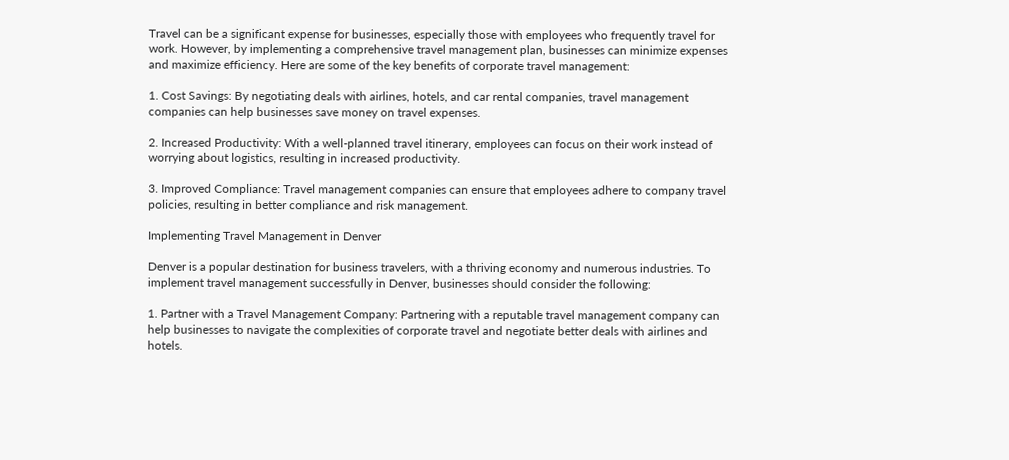Travel can be a significant expense for businesses, especially those with employees who frequently travel for work. However, by implementing a comprehensive travel management plan, businesses can minimize expenses and maximize efficiency. Here are some of the key benefits of corporate travel management:

1. Cost Savings: By negotiating deals with airlines, hotels, and car rental companies, travel management companies can help businesses save money on travel expenses.

2. Increased Productivity: With a well-planned travel itinerary, employees can focus on their work instead of worrying about logistics, resulting in increased productivity.

3. Improved Compliance: Travel management companies can ensure that employees adhere to company travel policies, resulting in better compliance and risk management.

Implementing Travel Management in Denver

Denver is a popular destination for business travelers, with a thriving economy and numerous industries. To implement travel management successfully in Denver, businesses should consider the following:

1. Partner with a Travel Management Company: Partnering with a reputable travel management company can help businesses to navigate the complexities of corporate travel and negotiate better deals with airlines and hotels.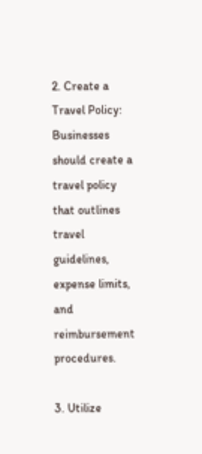2. Create a Travel Policy: Businesses should create a travel policy that outlines travel guidelines, expense limits, and reimbursement procedures.

3. Utilize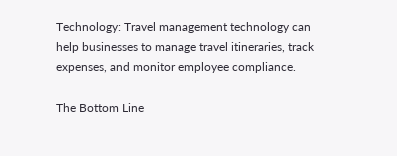Technology: Travel management technology can help businesses to manage travel itineraries, track expenses, and monitor employee compliance.

The Bottom Line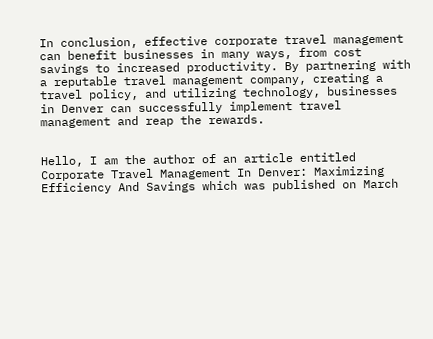In conclusion, effective corporate travel management can benefit businesses in many ways, from cost savings to increased productivity. By partnering with a reputable travel management company, creating a travel policy, and utilizing technology, businesses in Denver can successfully implement travel management and reap the rewards.


Hello, I am the author of an article entitled Corporate Travel Management In Denver: Maximizing Efficiency And Savings which was published on March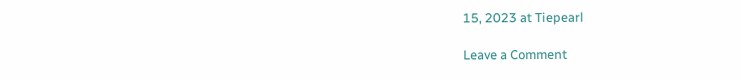15, 2023 at Tiepearl

Leave a Comment